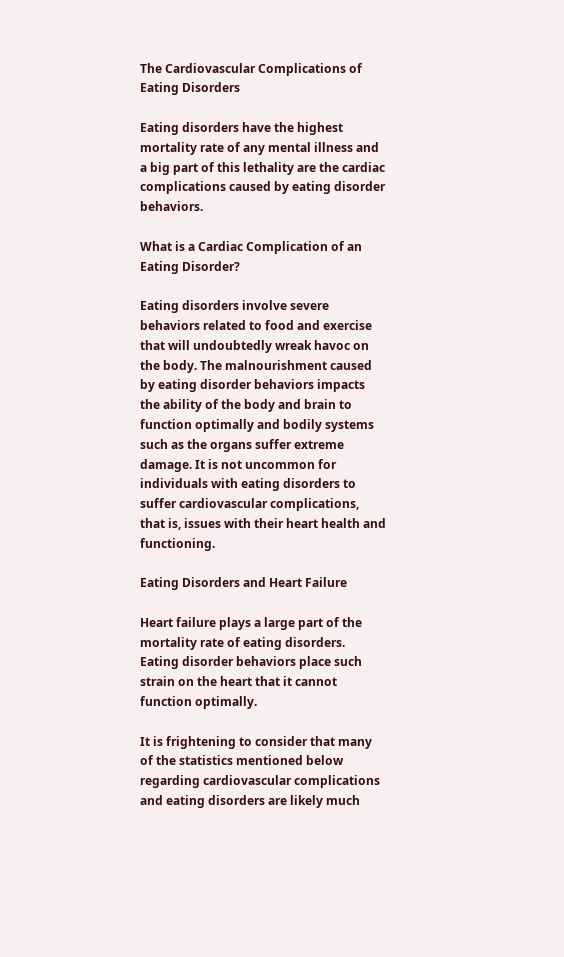The Cardiovascular Complications of Eating Disorders

Eating disorders have the highest mortality rate of any mental illness and a big part of this lethality are the cardiac complications caused by eating disorder behaviors.

What is a Cardiac Complication of an Eating Disorder?

Eating disorders involve severe behaviors related to food and exercise that will undoubtedly wreak havoc on the body. The malnourishment caused by eating disorder behaviors impacts the ability of the body and brain to function optimally and bodily systems such as the organs suffer extreme damage. It is not uncommon for individuals with eating disorders to suffer cardiovascular complications, that is, issues with their heart health and functioning.

Eating Disorders and Heart Failure

Heart failure plays a large part of the mortality rate of eating disorders. Eating disorder behaviors place such strain on the heart that it cannot function optimally.

It is frightening to consider that many of the statistics mentioned below regarding cardiovascular complications and eating disorders are likely much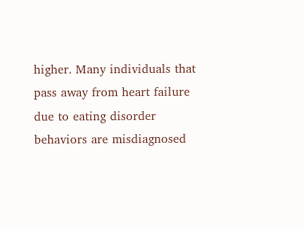higher. Many individuals that pass away from heart failure due to eating disorder behaviors are misdiagnosed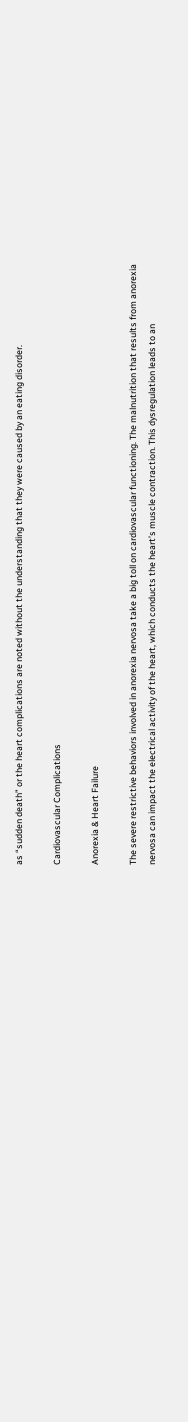as “sudden death” or the heart complications are noted without the understanding that they were caused by an eating disorder.

Cardiovascular Complications

Anorexia & Heart Failure

The severe restrictive behaviors involved in anorexia nervosa take a big toll on cardiovascular functioning. The malnutrition that results from anorexia nervosa can impact the electrical activity of the heart, which conducts the heart’s muscle contraction. This dysregulation leads to an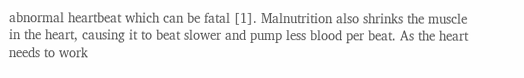abnormal heartbeat which can be fatal [1]. Malnutrition also shrinks the muscle in the heart, causing it to beat slower and pump less blood per beat. As the heart needs to work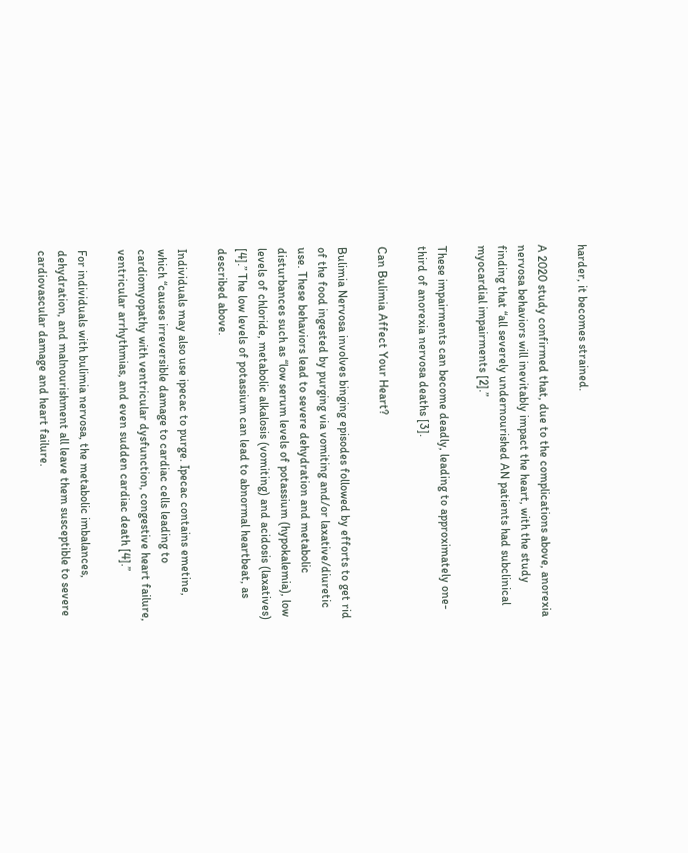harder, it becomes strained.

A 2020 study confirmed that, due to the complications above, anorexia nervosa behaviors will inevitably impact the heart, with the study finding that “all severely undernourished AN patients had subclinical myocardial impairments [2].”

These impairments can become deadly, leading to approximately one-third of anorexia nervosa deaths [3].

Can Bulimia Affect Your Heart?

Bulimia Nervosa involves binging episodes followed by efforts to get rid of the food ingested by purging via vomiting and/or laxative/diuretic use. These behaviors lead to severe dehydration and metabolic disturbances such as “low serum levels of potassium (hypokalemia), low levels of chloride, metabolic alkalosis (vomiting) and acidosis (laxatives) [4].” The low levels of potassium can lead to abnormal heartbeat, as described above.

Individuals may also use ipecac to purge. Ipecac contains emetine, which “causes irreversible damage to cardiac cells leading to cardiomyopathy with ventricular dysfunction, congestive heart failure, ventricular arrhythmias, and even sudden cardiac death [4].”

For individuals with bulimia nervosa, the metabolic imbalances, dehydration, and malnourishment all leave them susceptible to severe cardiovascular damage and heart failure.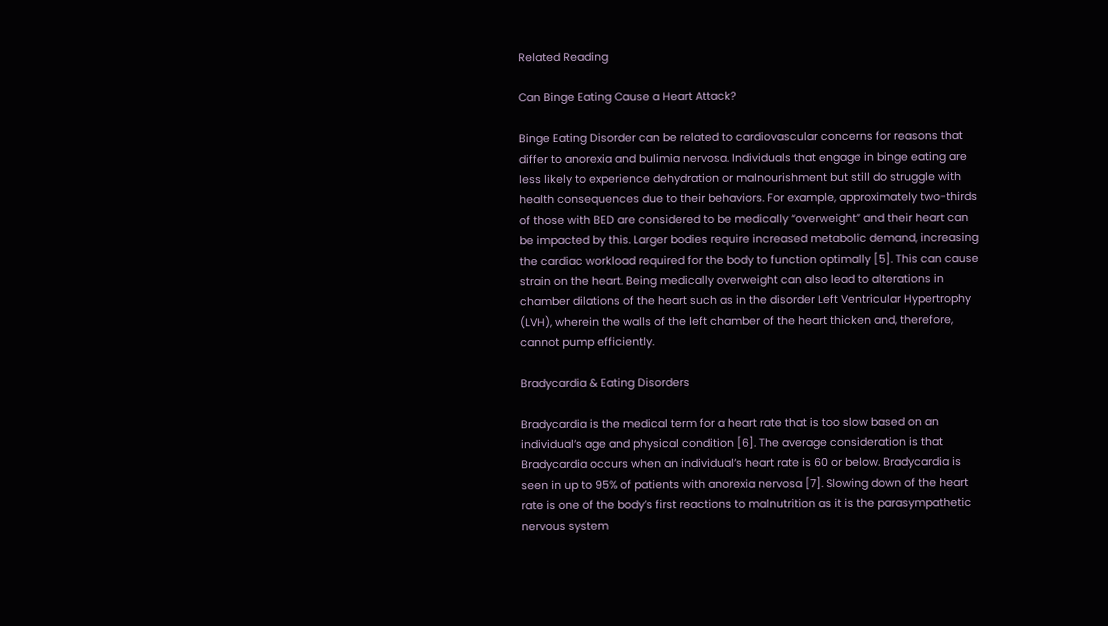Related Reading

Can Binge Eating Cause a Heart Attack?

Binge Eating Disorder can be related to cardiovascular concerns for reasons that differ to anorexia and bulimia nervosa. Individuals that engage in binge eating are less likely to experience dehydration or malnourishment but still do struggle with health consequences due to their behaviors. For example, approximately two-thirds of those with BED are considered to be medically “overweight” and their heart can be impacted by this. Larger bodies require increased metabolic demand, increasing the cardiac workload required for the body to function optimally [5]. This can cause strain on the heart. Being medically overweight can also lead to alterations in chamber dilations of the heart such as in the disorder Left Ventricular Hypertrophy (LVH), wherein the walls of the left chamber of the heart thicken and, therefore, cannot pump efficiently.

Bradycardia & Eating Disorders

Bradycardia is the medical term for a heart rate that is too slow based on an individual’s age and physical condition [6]. The average consideration is that Bradycardia occurs when an individual’s heart rate is 60 or below. Bradycardia is seen in up to 95% of patients with anorexia nervosa [7]. Slowing down of the heart rate is one of the body’s first reactions to malnutrition as it is the parasympathetic nervous system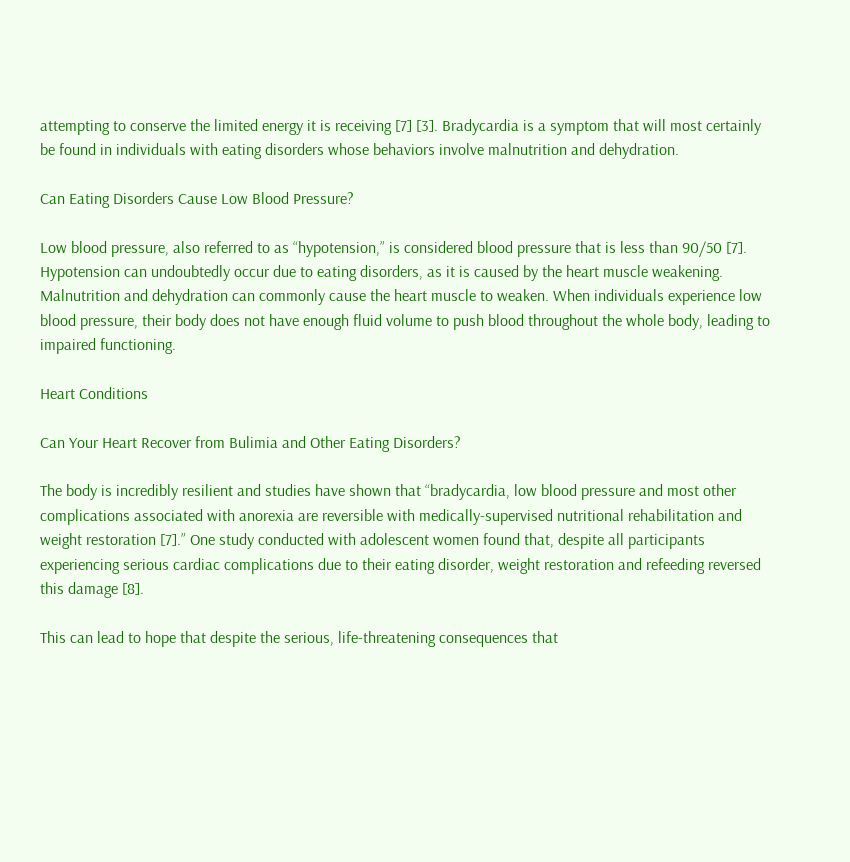attempting to conserve the limited energy it is receiving [7] [3]. Bradycardia is a symptom that will most certainly be found in individuals with eating disorders whose behaviors involve malnutrition and dehydration.

Can Eating Disorders Cause Low Blood Pressure?

Low blood pressure, also referred to as “hypotension,” is considered blood pressure that is less than 90/50 [7]. Hypotension can undoubtedly occur due to eating disorders, as it is caused by the heart muscle weakening. Malnutrition and dehydration can commonly cause the heart muscle to weaken. When individuals experience low blood pressure, their body does not have enough fluid volume to push blood throughout the whole body, leading to impaired functioning.

Heart Conditions

Can Your Heart Recover from Bulimia and Other Eating Disorders?

The body is incredibly resilient and studies have shown that “bradycardia, low blood pressure and most other complications associated with anorexia are reversible with medically-supervised nutritional rehabilitation and weight restoration [7].” One study conducted with adolescent women found that, despite all participants experiencing serious cardiac complications due to their eating disorder, weight restoration and refeeding reversed this damage [8].

This can lead to hope that despite the serious, life-threatening consequences that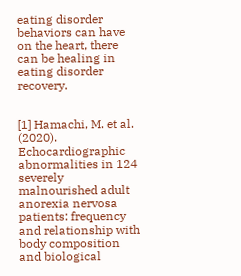eating disorder behaviors can have on the heart, there can be healing in eating disorder recovery.


[1] Hamachi, M. et al. (2020). Echocardiographic abnormalities in 124 severely malnourished adult anorexia nervosa patients: frequency and relationship with body composition and biological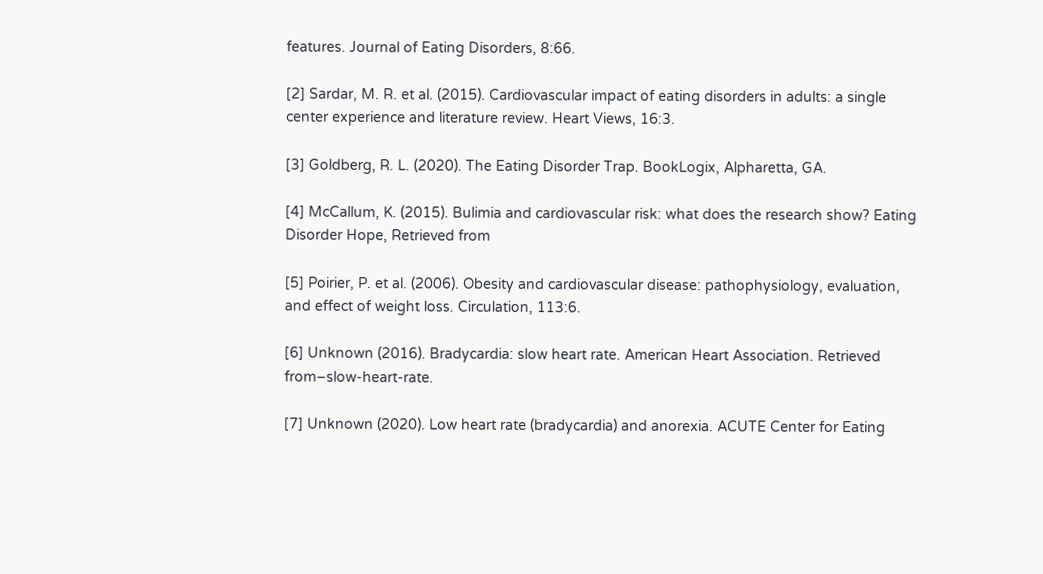features. Journal of Eating Disorders, 8:66.

[2] Sardar, M. R. et al. (2015). Cardiovascular impact of eating disorders in adults: a single center experience and literature review. Heart Views, 16:3.

[3] Goldberg, R. L. (2020). The Eating Disorder Trap. BookLogix, Alpharetta, GA.

[4] McCallum, K. (2015). Bulimia and cardiovascular risk: what does the research show? Eating Disorder Hope, Retrieved from

[5] Poirier, P. et al. (2006). Obesity and cardiovascular disease: pathophysiology, evaluation, and effect of weight loss. Circulation, 113:6.

[6] Unknown (2016). Bradycardia: slow heart rate. American Heart Association. Retrieved from–slow-heart-rate.

[7] Unknown (2020). Low heart rate (bradycardia) and anorexia. ACUTE Center for Eating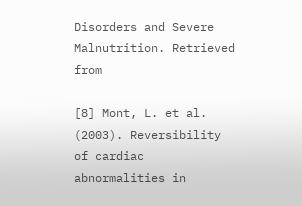Disorders and Severe Malnutrition. Retrieved from

[8] Mont, L. et al. (2003). Reversibility of cardiac abnormalities in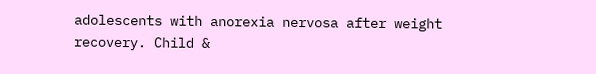adolescents with anorexia nervosa after weight recovery. Child &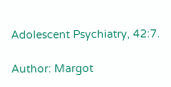Adolescent Psychiatry, 42:7.

Author: Margot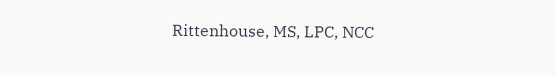Rittenhouse, MS, LPC, NCC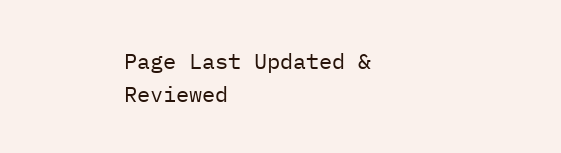Page Last Updated & Reviewed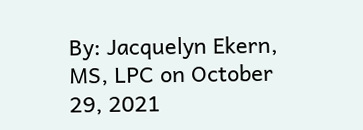By: Jacquelyn Ekern, MS, LPC on October 29, 2021